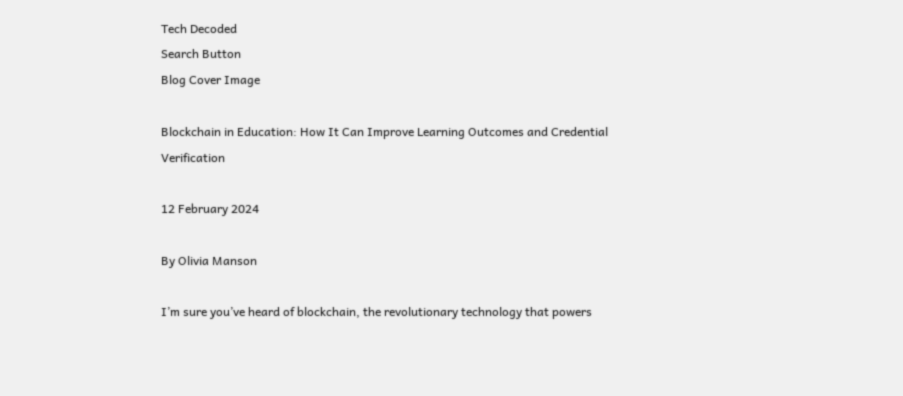Tech Decoded
Search Button
Blog Cover Image

Blockchain in Education: How It Can Improve Learning Outcomes and Credential Verification

12 February 2024

By Olivia Manson

I’m sure you’ve heard of blockchain, the revolutionary technology that powers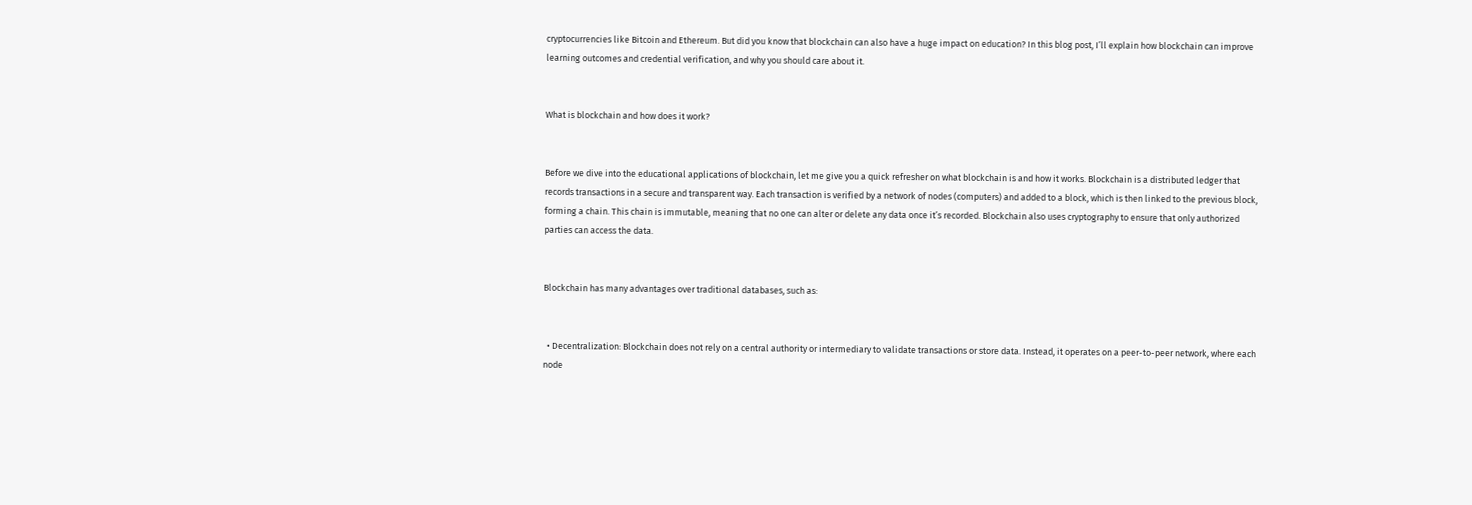cryptocurrencies like Bitcoin and Ethereum. But did you know that blockchain can also have a huge impact on education? In this blog post, I’ll explain how blockchain can improve learning outcomes and credential verification, and why you should care about it.


What is blockchain and how does it work?


Before we dive into the educational applications of blockchain, let me give you a quick refresher on what blockchain is and how it works. Blockchain is a distributed ledger that records transactions in a secure and transparent way. Each transaction is verified by a network of nodes (computers) and added to a block, which is then linked to the previous block, forming a chain. This chain is immutable, meaning that no one can alter or delete any data once it’s recorded. Blockchain also uses cryptography to ensure that only authorized parties can access the data.


Blockchain has many advantages over traditional databases, such as:


  • Decentralization: Blockchain does not rely on a central authority or intermediary to validate transactions or store data. Instead, it operates on a peer-to-peer network, where each node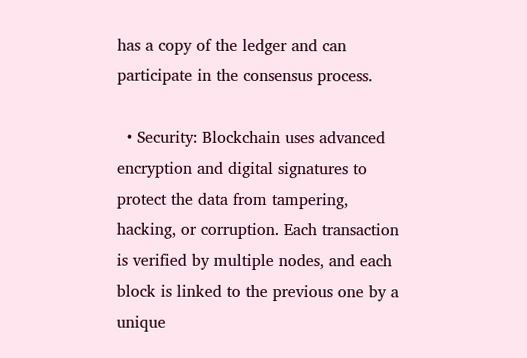has a copy of the ledger and can participate in the consensus process.

  • Security: Blockchain uses advanced encryption and digital signatures to protect the data from tampering, hacking, or corruption. Each transaction is verified by multiple nodes, and each block is linked to the previous one by a unique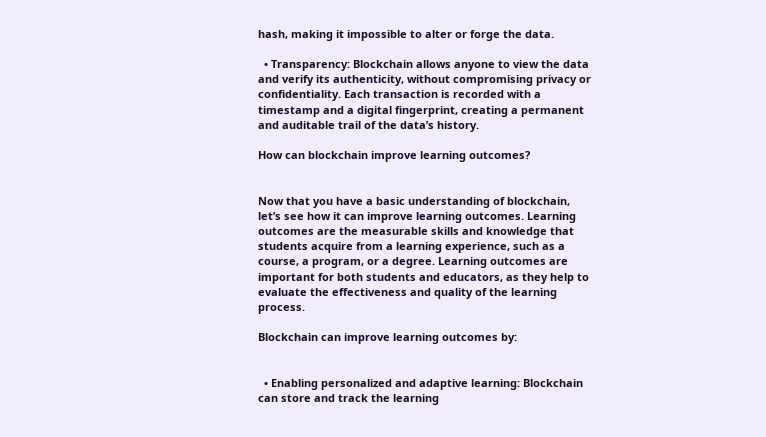hash, making it impossible to alter or forge the data.

  • Transparency: Blockchain allows anyone to view the data and verify its authenticity, without compromising privacy or confidentiality. Each transaction is recorded with a timestamp and a digital fingerprint, creating a permanent and auditable trail of the data’s history.

How can blockchain improve learning outcomes?


Now that you have a basic understanding of blockchain, let’s see how it can improve learning outcomes. Learning outcomes are the measurable skills and knowledge that students acquire from a learning experience, such as a course, a program, or a degree. Learning outcomes are important for both students and educators, as they help to evaluate the effectiveness and quality of the learning process.

Blockchain can improve learning outcomes by:


  • Enabling personalized and adaptive learning: Blockchain can store and track the learning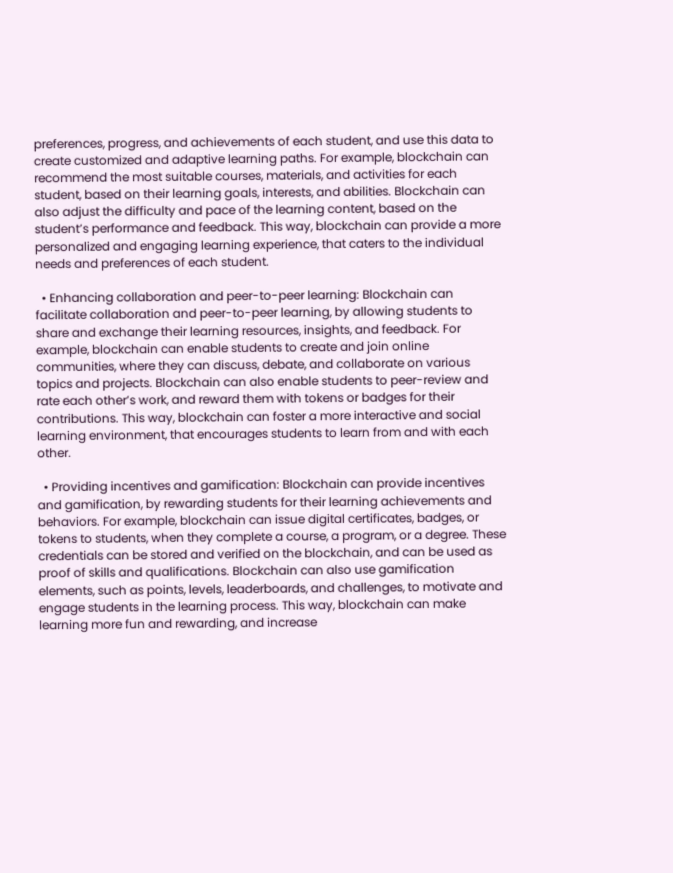preferences, progress, and achievements of each student, and use this data to create customized and adaptive learning paths. For example, blockchain can recommend the most suitable courses, materials, and activities for each student, based on their learning goals, interests, and abilities. Blockchain can also adjust the difficulty and pace of the learning content, based on the student’s performance and feedback. This way, blockchain can provide a more personalized and engaging learning experience, that caters to the individual needs and preferences of each student.

  • Enhancing collaboration and peer-to-peer learning: Blockchain can facilitate collaboration and peer-to-peer learning, by allowing students to share and exchange their learning resources, insights, and feedback. For example, blockchain can enable students to create and join online communities, where they can discuss, debate, and collaborate on various topics and projects. Blockchain can also enable students to peer-review and rate each other’s work, and reward them with tokens or badges for their contributions. This way, blockchain can foster a more interactive and social learning environment, that encourages students to learn from and with each other.

  • Providing incentives and gamification: Blockchain can provide incentives and gamification, by rewarding students for their learning achievements and behaviors. For example, blockchain can issue digital certificates, badges, or tokens to students, when they complete a course, a program, or a degree. These credentials can be stored and verified on the blockchain, and can be used as proof of skills and qualifications. Blockchain can also use gamification elements, such as points, levels, leaderboards, and challenges, to motivate and engage students in the learning process. This way, blockchain can make learning more fun and rewarding, and increase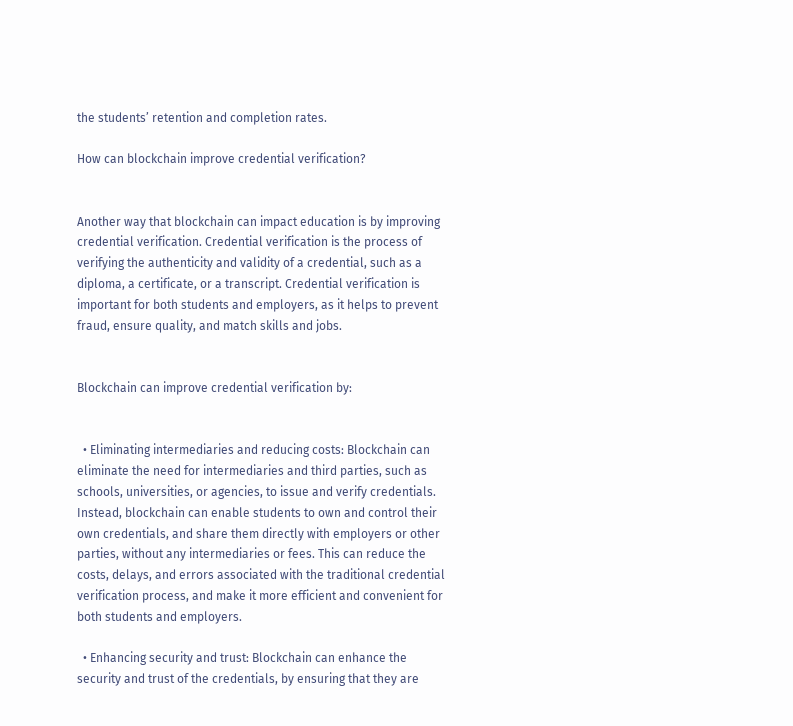the students’ retention and completion rates.

How can blockchain improve credential verification?


Another way that blockchain can impact education is by improving credential verification. Credential verification is the process of verifying the authenticity and validity of a credential, such as a diploma, a certificate, or a transcript. Credential verification is important for both students and employers, as it helps to prevent fraud, ensure quality, and match skills and jobs.


Blockchain can improve credential verification by:


  • Eliminating intermediaries and reducing costs: Blockchain can eliminate the need for intermediaries and third parties, such as schools, universities, or agencies, to issue and verify credentials. Instead, blockchain can enable students to own and control their own credentials, and share them directly with employers or other parties, without any intermediaries or fees. This can reduce the costs, delays, and errors associated with the traditional credential verification process, and make it more efficient and convenient for both students and employers.

  • Enhancing security and trust: Blockchain can enhance the security and trust of the credentials, by ensuring that they are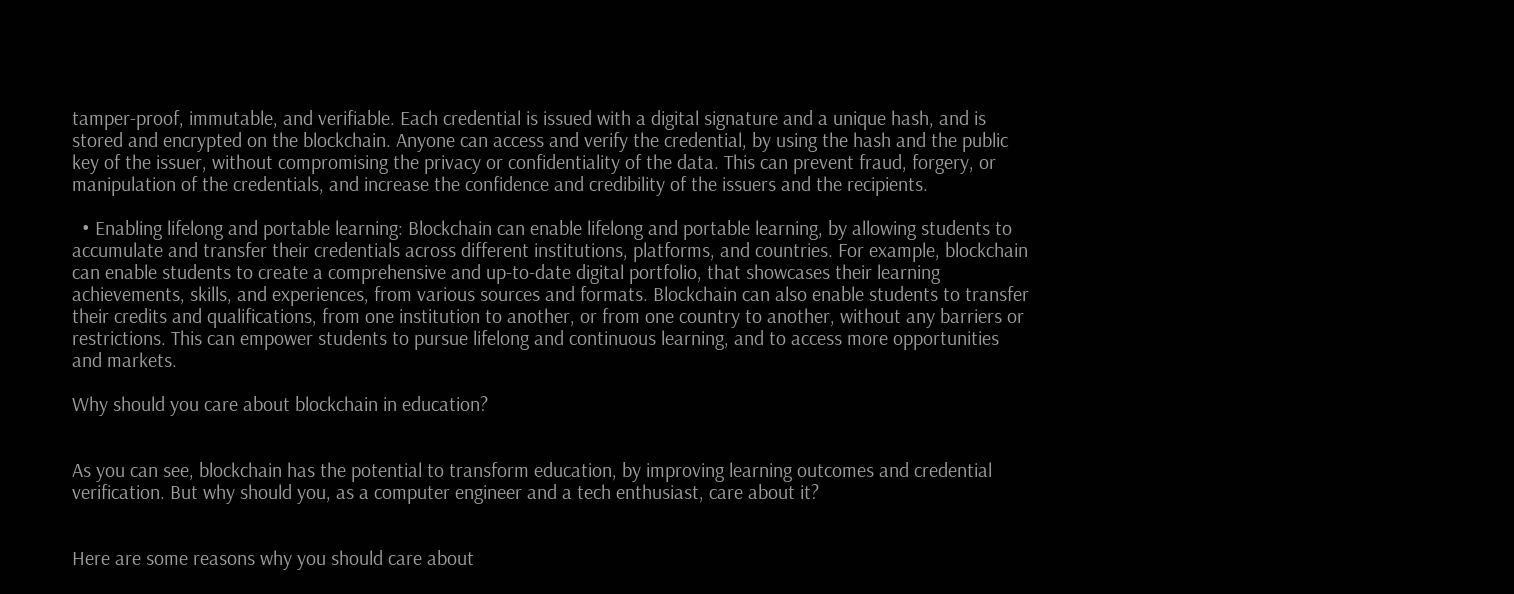tamper-proof, immutable, and verifiable. Each credential is issued with a digital signature and a unique hash, and is stored and encrypted on the blockchain. Anyone can access and verify the credential, by using the hash and the public key of the issuer, without compromising the privacy or confidentiality of the data. This can prevent fraud, forgery, or manipulation of the credentials, and increase the confidence and credibility of the issuers and the recipients.

  • Enabling lifelong and portable learning: Blockchain can enable lifelong and portable learning, by allowing students to accumulate and transfer their credentials across different institutions, platforms, and countries. For example, blockchain can enable students to create a comprehensive and up-to-date digital portfolio, that showcases their learning achievements, skills, and experiences, from various sources and formats. Blockchain can also enable students to transfer their credits and qualifications, from one institution to another, or from one country to another, without any barriers or restrictions. This can empower students to pursue lifelong and continuous learning, and to access more opportunities and markets.

Why should you care about blockchain in education?


As you can see, blockchain has the potential to transform education, by improving learning outcomes and credential verification. But why should you, as a computer engineer and a tech enthusiast, care about it?


Here are some reasons why you should care about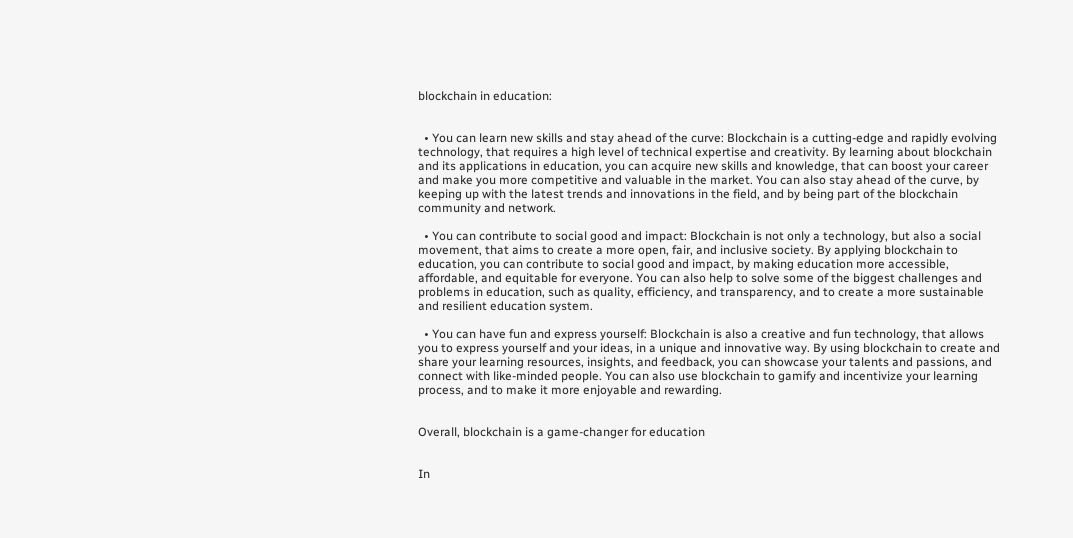blockchain in education:


  • You can learn new skills and stay ahead of the curve: Blockchain is a cutting-edge and rapidly evolving technology, that requires a high level of technical expertise and creativity. By learning about blockchain and its applications in education, you can acquire new skills and knowledge, that can boost your career and make you more competitive and valuable in the market. You can also stay ahead of the curve, by keeping up with the latest trends and innovations in the field, and by being part of the blockchain community and network.

  • You can contribute to social good and impact: Blockchain is not only a technology, but also a social movement, that aims to create a more open, fair, and inclusive society. By applying blockchain to education, you can contribute to social good and impact, by making education more accessible, affordable, and equitable for everyone. You can also help to solve some of the biggest challenges and problems in education, such as quality, efficiency, and transparency, and to create a more sustainable and resilient education system.

  • You can have fun and express yourself: Blockchain is also a creative and fun technology, that allows you to express yourself and your ideas, in a unique and innovative way. By using blockchain to create and share your learning resources, insights, and feedback, you can showcase your talents and passions, and connect with like-minded people. You can also use blockchain to gamify and incentivize your learning process, and to make it more enjoyable and rewarding.


Overall, blockchain is a game-changer for education


In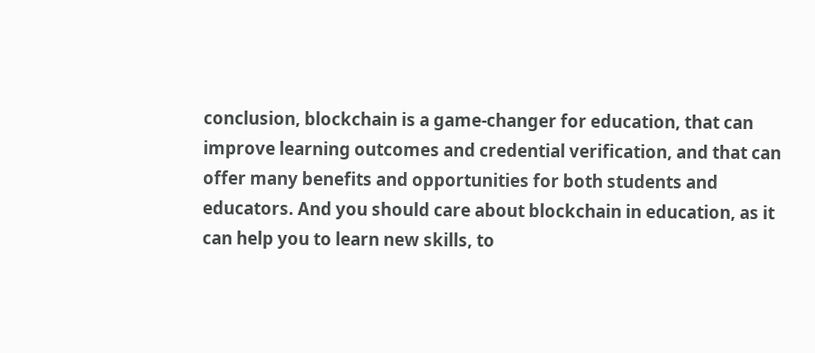conclusion, blockchain is a game-changer for education, that can improve learning outcomes and credential verification, and that can offer many benefits and opportunities for both students and educators. And you should care about blockchain in education, as it can help you to learn new skills, to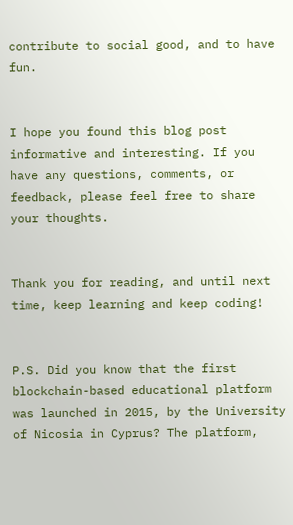contribute to social good, and to have fun.


I hope you found this blog post informative and interesting. If you have any questions, comments, or feedback, please feel free to share your thoughts.


Thank you for reading, and until next time, keep learning and keep coding!


P.S. Did you know that the first blockchain-based educational platform was launched in 2015, by the University of Nicosia in Cyprus? The platform,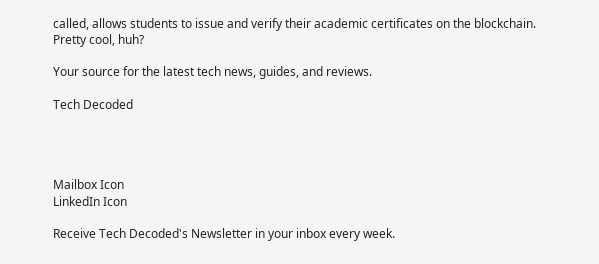called, allows students to issue and verify their academic certificates on the blockchain. Pretty cool, huh?

Your source for the latest tech news, guides, and reviews.

Tech Decoded




Mailbox Icon
LinkedIn Icon

Receive Tech Decoded's Newsletter in your inbox every week.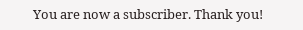You are now a subscriber. Thank you!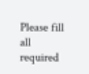Please fill all required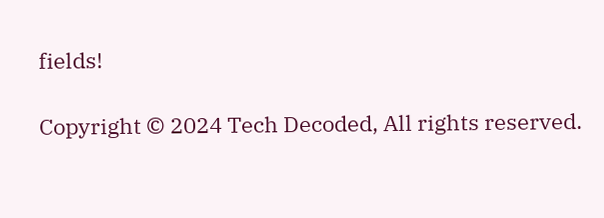fields!

Copyright © 2024 Tech Decoded, All rights reserved.